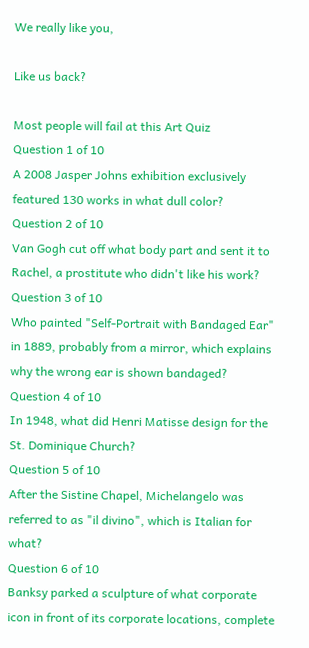We really like you,

Like us back?

Most people will fail at this Art Quiz
Question 1 of 10
A 2008 Jasper Johns exhibition exclusively featured 130 works in what dull color?
Question 2 of 10
Van Gogh cut off what body part and sent it to Rachel, a prostitute who didn't like his work?
Question 3 of 10
Who painted "Self-Portrait with Bandaged Ear" in 1889, probably from a mirror, which explains why the wrong ear is shown bandaged?
Question 4 of 10
In 1948, what did Henri Matisse design for the St. Dominique Church?
Question 5 of 10
After the Sistine Chapel, Michelangelo was referred to as "il divino", which is Italian for what?
Question 6 of 10
Banksy parked a sculpture of what corporate icon in front of its corporate locations, complete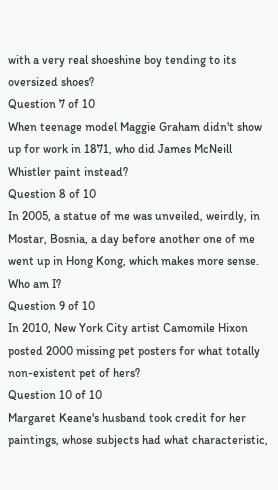with a very real shoeshine boy tending to its oversized shoes?
Question 7 of 10
When teenage model Maggie Graham didn't show up for work in 1871, who did James McNeill Whistler paint instead?
Question 8 of 10
In 2005, a statue of me was unveiled, weirdly, in Mostar, Bosnia, a day before another one of me went up in Hong Kong, which makes more sense. Who am I?
Question 9 of 10
In 2010, New York City artist Camomile Hixon posted 2000 missing pet posters for what totally non-existent pet of hers?
Question 10 of 10
Margaret Keane's husband took credit for her paintings, whose subjects had what characteristic,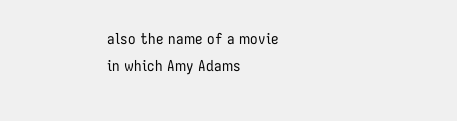also the name of a movie in which Amy Adams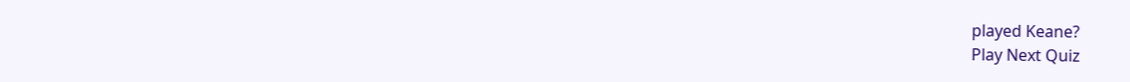played Keane?
Play Next Quiz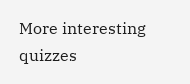More interesting quizzes